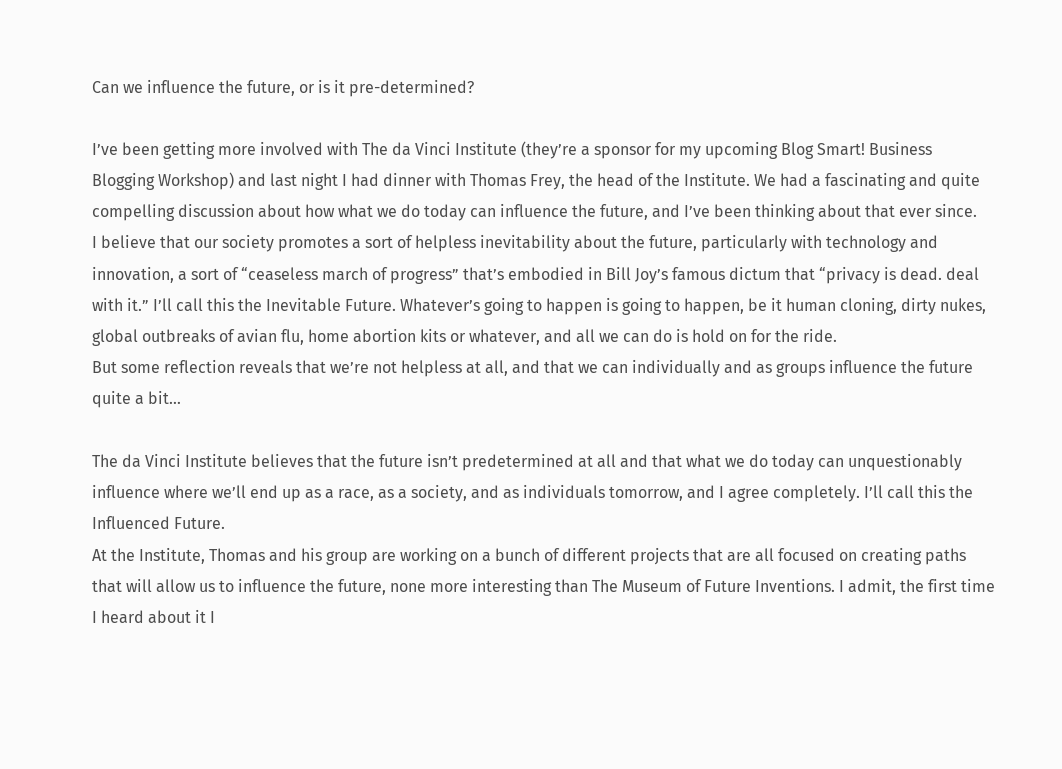Can we influence the future, or is it pre-determined?

I’ve been getting more involved with The da Vinci Institute (they’re a sponsor for my upcoming Blog Smart! Business Blogging Workshop) and last night I had dinner with Thomas Frey, the head of the Institute. We had a fascinating and quite compelling discussion about how what we do today can influence the future, and I’ve been thinking about that ever since.
I believe that our society promotes a sort of helpless inevitability about the future, particularly with technology and innovation, a sort of “ceaseless march of progress” that’s embodied in Bill Joy’s famous dictum that “privacy is dead. deal with it.” I’ll call this the Inevitable Future. Whatever’s going to happen is going to happen, be it human cloning, dirty nukes, global outbreaks of avian flu, home abortion kits or whatever, and all we can do is hold on for the ride.
But some reflection reveals that we’re not helpless at all, and that we can individually and as groups influence the future quite a bit…

The da Vinci Institute believes that the future isn’t predetermined at all and that what we do today can unquestionably influence where we’ll end up as a race, as a society, and as individuals tomorrow, and I agree completely. I’ll call this the Influenced Future.
At the Institute, Thomas and his group are working on a bunch of different projects that are all focused on creating paths that will allow us to influence the future, none more interesting than The Museum of Future Inventions. I admit, the first time I heard about it I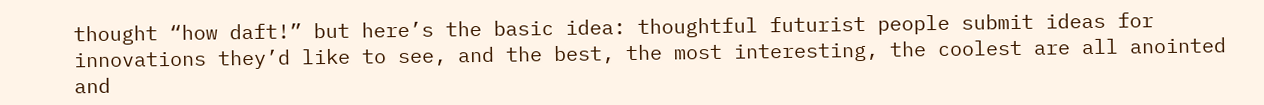thought “how daft!” but here’s the basic idea: thoughtful futurist people submit ideas for innovations they’d like to see, and the best, the most interesting, the coolest are all anointed and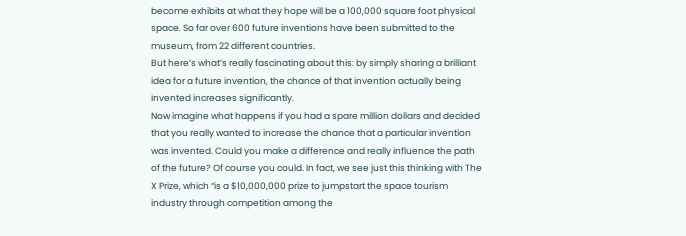become exhibits at what they hope will be a 100,000 square foot physical space. So far over 600 future inventions have been submitted to the museum, from 22 different countries.
But here’s what’s really fascinating about this: by simply sharing a brilliant idea for a future invention, the chance of that invention actually being invented increases significantly.
Now imagine what happens if you had a spare million dollars and decided that you really wanted to increase the chance that a particular invention was invented. Could you make a difference and really influence the path of the future? Of course you could. In fact, we see just this thinking with The X Prize, which “is a $10,000,000 prize to jumpstart the space tourism industry through competition among the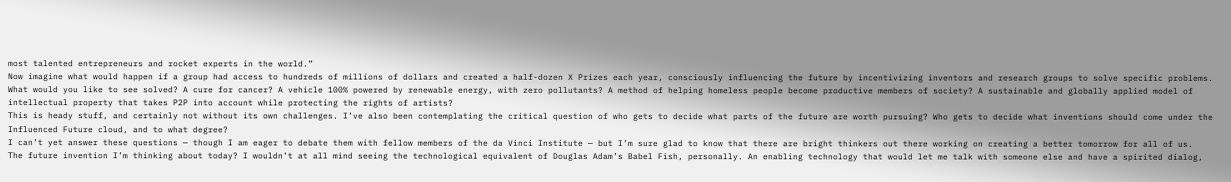most talented entrepreneurs and rocket experts in the world.”
Now imagine what would happen if a group had access to hundreds of millions of dollars and created a half-dozen X Prizes each year, consciously influencing the future by incentivizing inventors and research groups to solve specific problems. What would you like to see solved? A cure for cancer? A vehicle 100% powered by renewable energy, with zero pollutants? A method of helping homeless people become productive members of society? A sustainable and globally applied model of intellectual property that takes P2P into account while protecting the rights of artists?
This is heady stuff, and certainly not without its own challenges. I’ve also been contemplating the critical question of who gets to decide what parts of the future are worth pursuing? Who gets to decide what inventions should come under the Influenced Future cloud, and to what degree?
I can’t yet answer these questions — though I am eager to debate them with fellow members of the da Vinci Institute — but I’m sure glad to know that there are bright thinkers out there working on creating a better tomorrow for all of us.
The future invention I’m thinking about today? I wouldn’t at all mind seeing the technological equivalent of Douglas Adam’s Babel Fish, personally. An enabling technology that would let me talk with someone else and have a spirited dialog,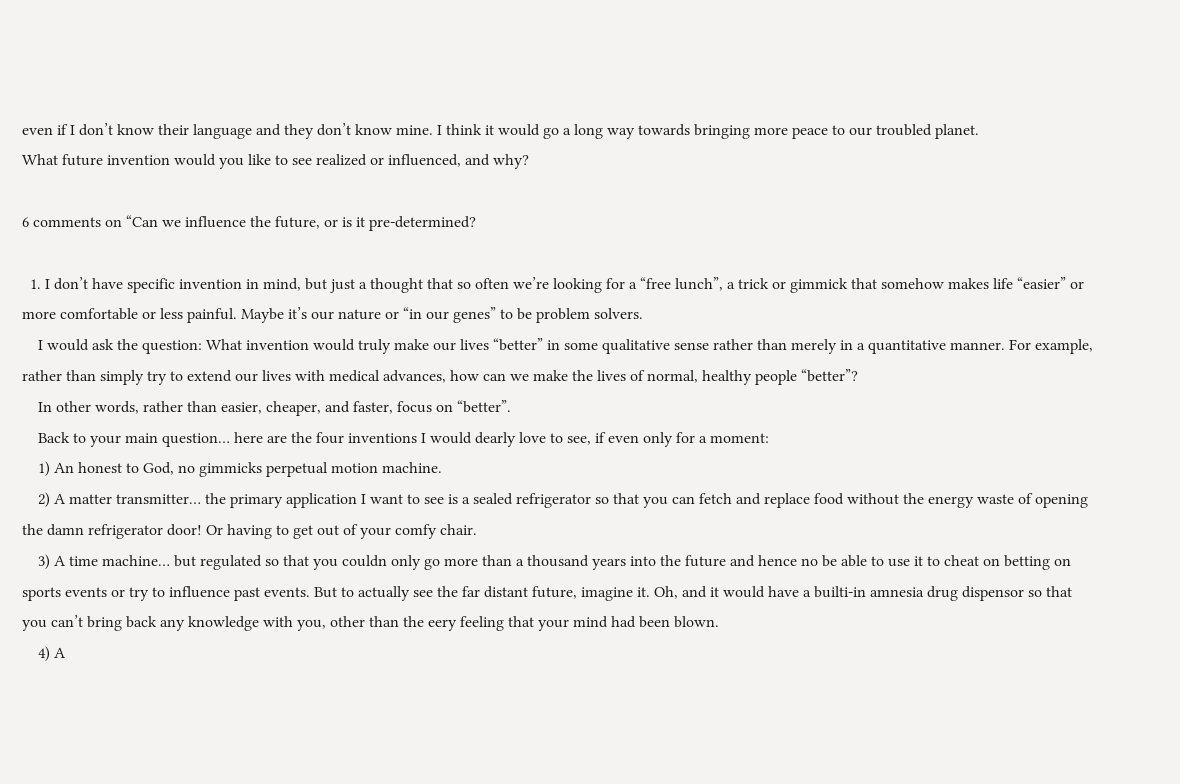even if I don’t know their language and they don’t know mine. I think it would go a long way towards bringing more peace to our troubled planet.
What future invention would you like to see realized or influenced, and why?

6 comments on “Can we influence the future, or is it pre-determined?

  1. I don’t have specific invention in mind, but just a thought that so often we’re looking for a “free lunch”, a trick or gimmick that somehow makes life “easier” or more comfortable or less painful. Maybe it’s our nature or “in our genes” to be problem solvers.
    I would ask the question: What invention would truly make our lives “better” in some qualitative sense rather than merely in a quantitative manner. For example, rather than simply try to extend our lives with medical advances, how can we make the lives of normal, healthy people “better”?
    In other words, rather than easier, cheaper, and faster, focus on “better”.
    Back to your main question… here are the four inventions I would dearly love to see, if even only for a moment:
    1) An honest to God, no gimmicks perpetual motion machine.
    2) A matter transmitter… the primary application I want to see is a sealed refrigerator so that you can fetch and replace food without the energy waste of opening the damn refrigerator door! Or having to get out of your comfy chair.
    3) A time machine… but regulated so that you couldn only go more than a thousand years into the future and hence no be able to use it to cheat on betting on sports events or try to influence past events. But to actually see the far distant future, imagine it. Oh, and it would have a builti-in amnesia drug dispensor so that you can’t bring back any knowledge with you, other than the eery feeling that your mind had been blown.
    4) A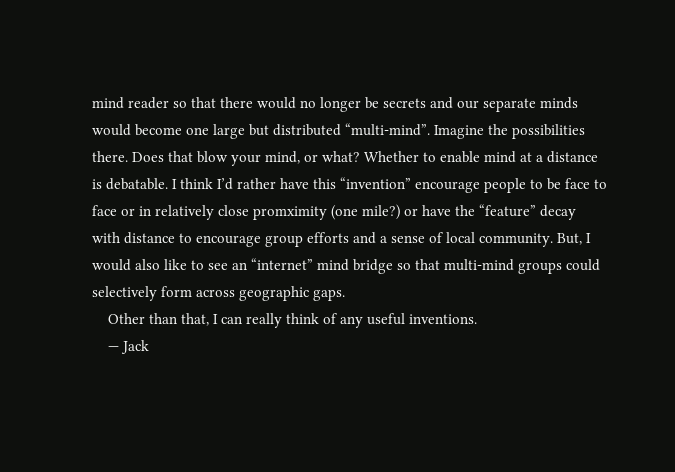mind reader so that there would no longer be secrets and our separate minds would become one large but distributed “multi-mind”. Imagine the possibilities there. Does that blow your mind, or what? Whether to enable mind at a distance is debatable. I think I’d rather have this “invention” encourage people to be face to face or in relatively close promximity (one mile?) or have the “feature” decay with distance to encourage group efforts and a sense of local community. But, I would also like to see an “internet” mind bridge so that multi-mind groups could selectively form across geographic gaps.
    Other than that, I can really think of any useful inventions.
    — Jack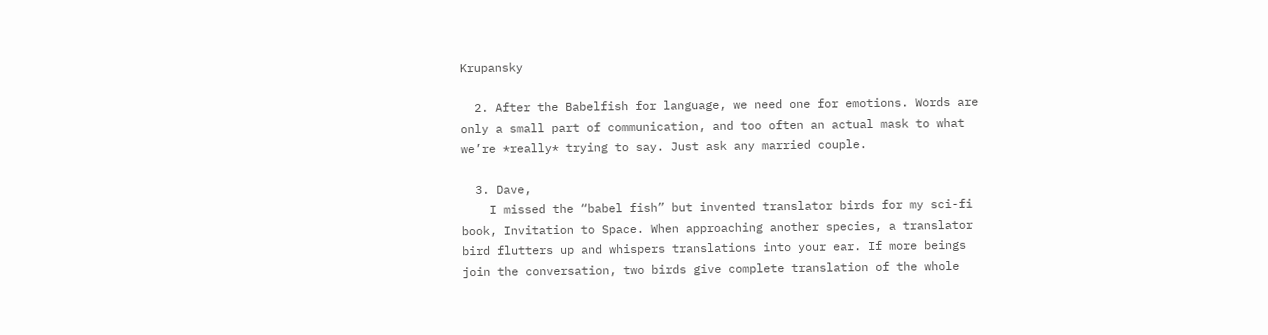Krupansky

  2. After the Babelfish for language, we need one for emotions. Words are only a small part of communication, and too often an actual mask to what we’re *really* trying to say. Just ask any married couple.

  3. Dave,
    I missed the “babel fish” but invented translator birds for my sci-fi book, Invitation to Space. When approaching another species, a translator bird flutters up and whispers translations into your ear. If more beings join the conversation, two birds give complete translation of the whole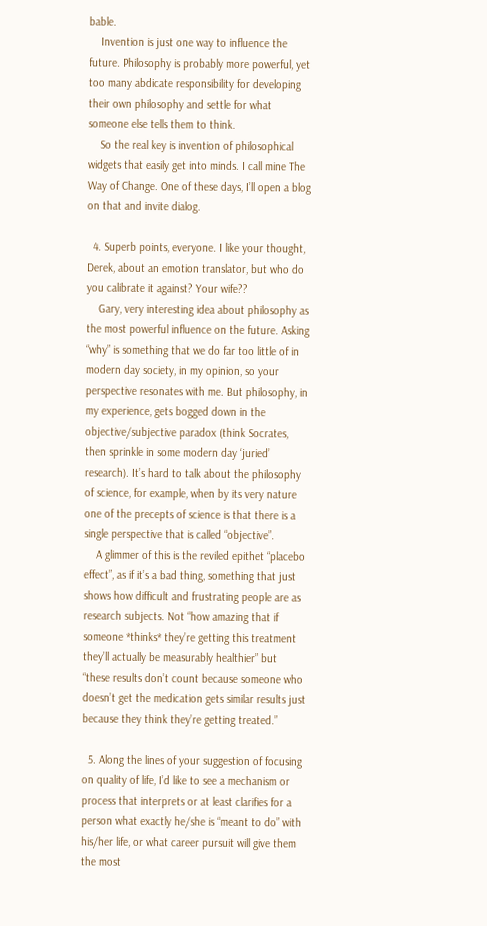bable.
    Invention is just one way to influence the future. Philosophy is probably more powerful, yet too many abdicate responsibility for developing their own philosophy and settle for what someone else tells them to think.
    So the real key is invention of philosophical widgets that easily get into minds. I call mine The Way of Change. One of these days, I’ll open a blog on that and invite dialog.

  4. Superb points, everyone. I like your thought, Derek, about an emotion translator, but who do you calibrate it against? Your wife??
    Gary, very interesting idea about philosophy as the most powerful influence on the future. Asking “why” is something that we do far too little of in modern day society, in my opinion, so your perspective resonates with me. But philosophy, in my experience, gets bogged down in the objective/subjective paradox (think Socrates, then sprinkle in some modern day ‘juried’ research). It’s hard to talk about the philosophy of science, for example, when by its very nature one of the precepts of science is that there is a single perspective that is called “objective”.
    A glimmer of this is the reviled epithet “placebo effect”, as if it’s a bad thing, something that just shows how difficult and frustrating people are as research subjects. Not “how amazing that if someone *thinks* they’re getting this treatment they’ll actually be measurably healthier” but “these results don’t count because someone who doesn’t get the medication gets similar results just because they think they’re getting treated.”

  5. Along the lines of your suggestion of focusing on quality of life, I’d like to see a mechanism or process that interprets or at least clarifies for a person what exactly he/she is “meant to do” with his/her life, or what career pursuit will give them the most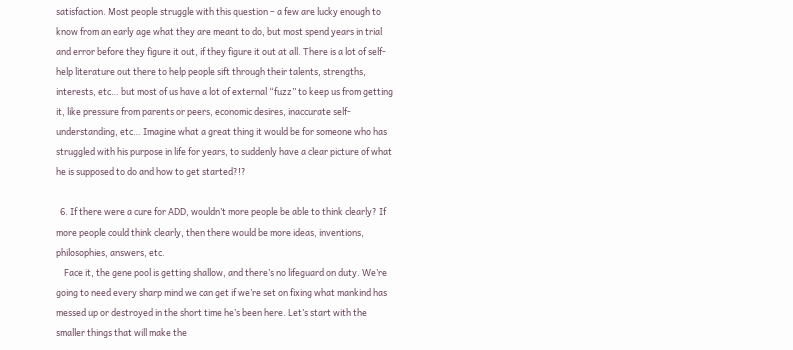satisfaction. Most people struggle with this question – a few are lucky enough to know from an early age what they are meant to do, but most spend years in trial and error before they figure it out, if they figure it out at all. There is a lot of self-help literature out there to help people sift through their talents, strengths, interests, etc… but most of us have a lot of external “fuzz” to keep us from getting it, like pressure from parents or peers, economic desires, inaccurate self-understanding, etc… Imagine what a great thing it would be for someone who has struggled with his purpose in life for years, to suddenly have a clear picture of what he is supposed to do and how to get started?!?

  6. If there were a cure for ADD, wouldn’t more people be able to think clearly? If more people could think clearly, then there would be more ideas, inventions, philosophies, answers, etc.
    Face it, the gene pool is getting shallow, and there’s no lifeguard on duty. We’re going to need every sharp mind we can get if we’re set on fixing what mankind has messed up or destroyed in the short time he’s been here. Let’s start with the smaller things that will make the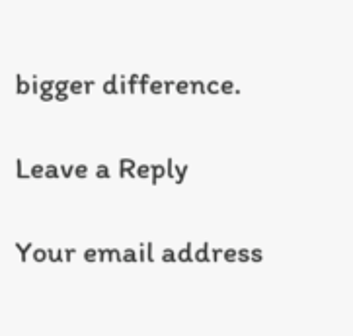bigger difference.

Leave a Reply

Your email address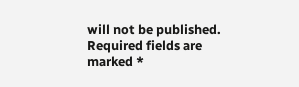will not be published. Required fields are marked *